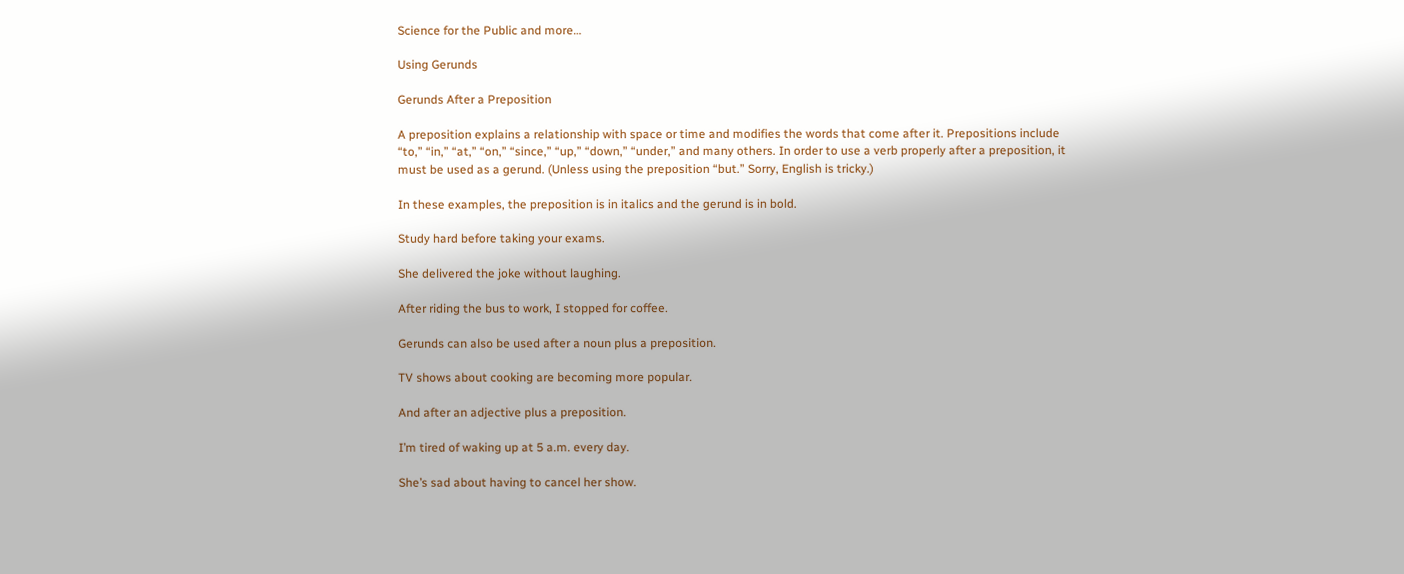Science for the Public and more…

Using Gerunds

Gerunds After a Preposition

A preposition explains a relationship with space or time and modifies the words that come after it. Prepositions include “to,” “in,” “at,” “on,” “since,” “up,” “down,” “under,” and many others. In order to use a verb properly after a preposition, it must be used as a gerund. (Unless using the preposition “but.” Sorry, English is tricky.)

In these examples, the preposition is in italics and the gerund is in bold.

Study hard before taking your exams.

She delivered the joke without laughing.

After riding the bus to work, I stopped for coffee.

Gerunds can also be used after a noun plus a preposition.

TV shows about cooking are becoming more popular.

And after an adjective plus a preposition.

I’m tired of waking up at 5 a.m. every day.

She’s sad about having to cancel her show.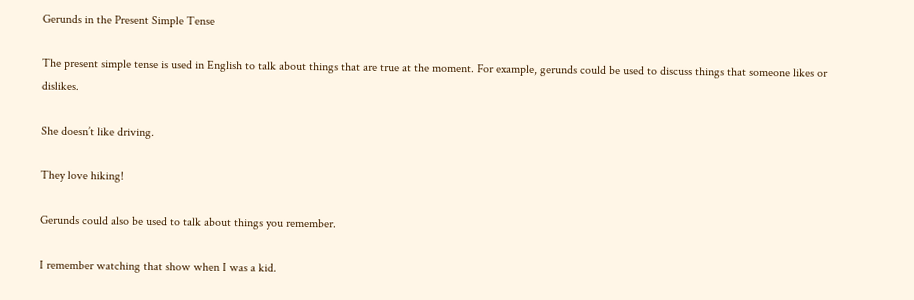Gerunds in the Present Simple Tense

The present simple tense is used in English to talk about things that are true at the moment. For example, gerunds could be used to discuss things that someone likes or dislikes.

She doesn’t like driving.

They love hiking!

Gerunds could also be used to talk about things you remember.

I remember watching that show when I was a kid.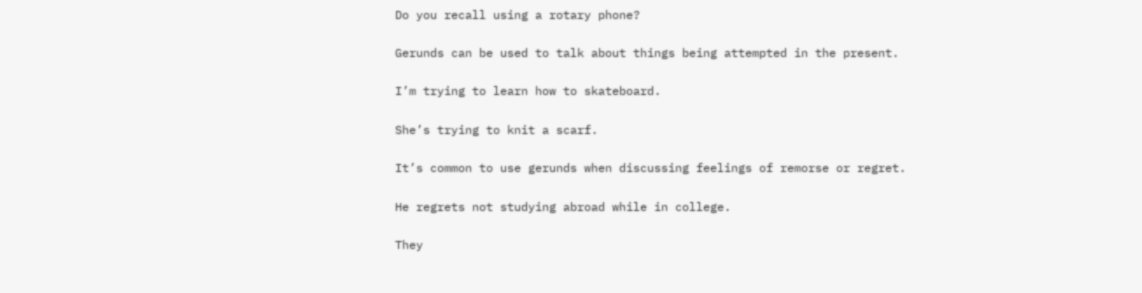Do you recall using a rotary phone?

Gerunds can be used to talk about things being attempted in the present.

I’m trying to learn how to skateboard.

She’s trying to knit a scarf.

It’s common to use gerunds when discussing feelings of remorse or regret.

He regrets not studying abroad while in college.

They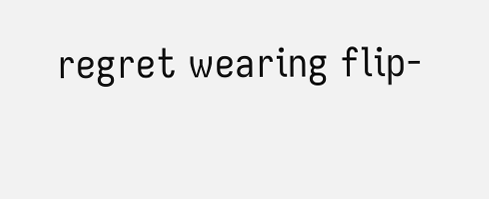regret wearing flip-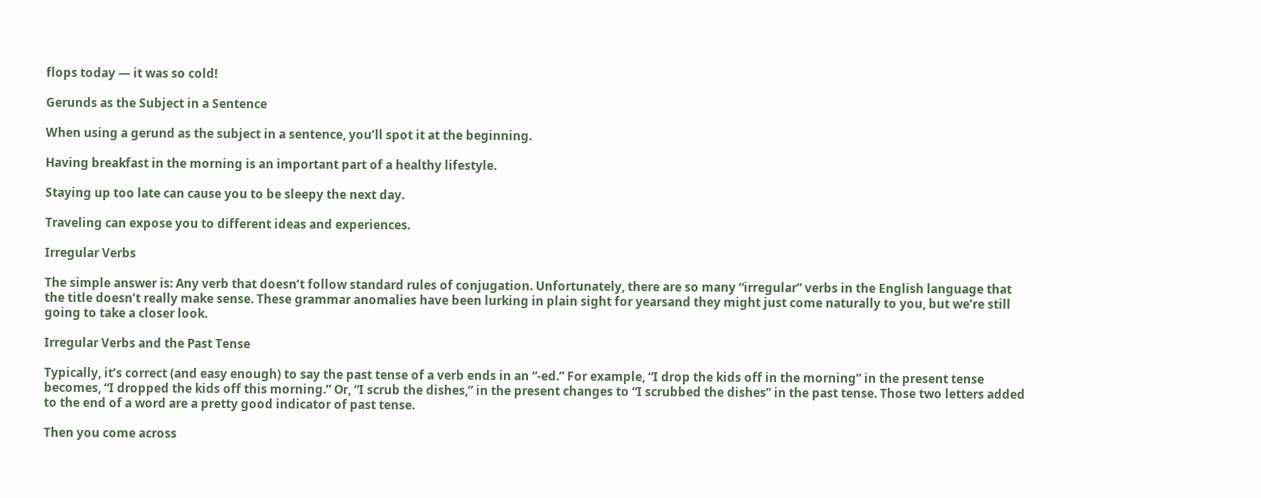flops today — it was so cold!

Gerunds as the Subject in a Sentence

When using a gerund as the subject in a sentence, you’ll spot it at the beginning.

Having breakfast in the morning is an important part of a healthy lifestyle.

Staying up too late can cause you to be sleepy the next day.

Traveling can expose you to different ideas and experiences.

Irregular Verbs

The simple answer is: Any verb that doesn’t follow standard rules of conjugation. Unfortunately, there are so many “irregular” verbs in the English language that the title doesn’t really make sense. These grammar anomalies have been lurking in plain sight for yearsand they might just come naturally to you, but we’re still going to take a closer look.

Irregular Verbs and the Past Tense

Typically, it’s correct (and easy enough) to say the past tense of a verb ends in an “-ed.” For example, “I drop the kids off in the morning” in the present tense becomes, “I dropped the kids off this morning.” Or, “I scrub the dishes,” in the present changes to “I scrubbed the dishes” in the past tense. Those two letters added to the end of a word are a pretty good indicator of past tense.

Then you come across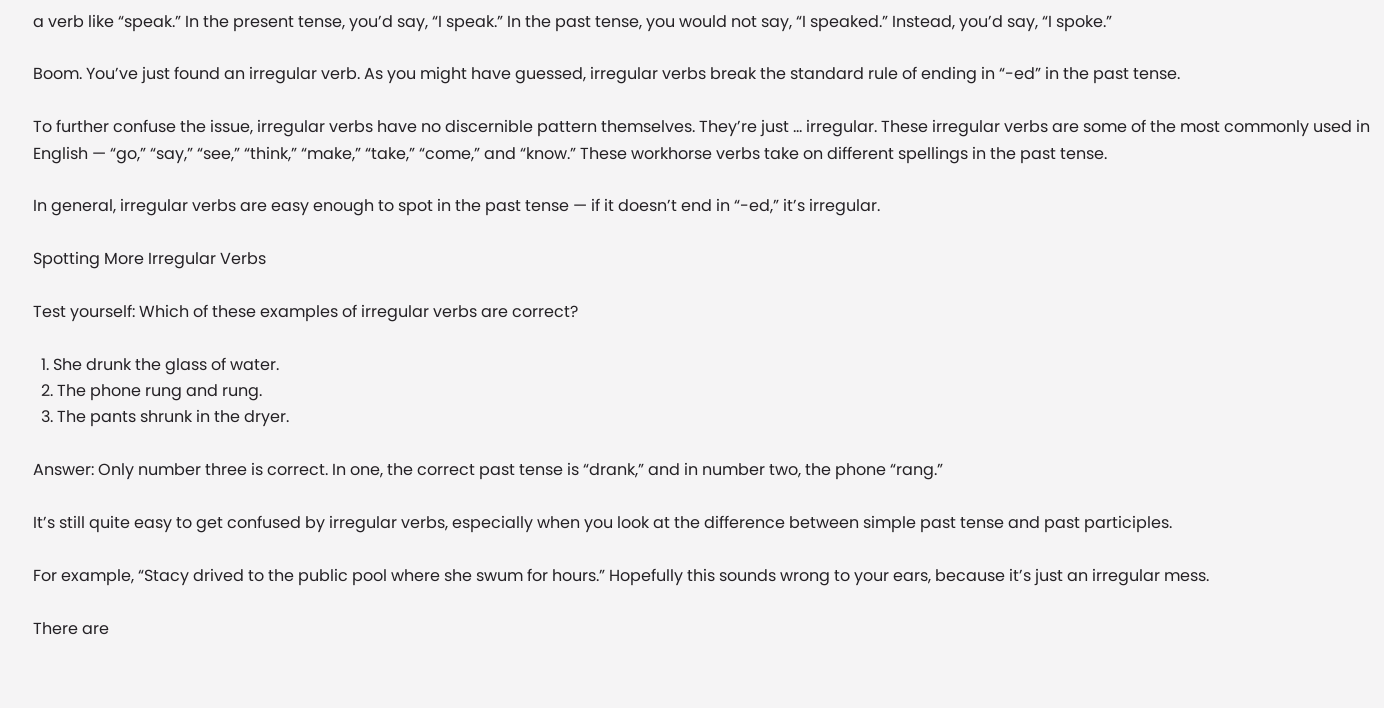a verb like “speak.” In the present tense, you’d say, “I speak.” In the past tense, you would not say, “I speaked.” Instead, you’d say, “I spoke.”

Boom. You’ve just found an irregular verb. As you might have guessed, irregular verbs break the standard rule of ending in “-ed” in the past tense.

To further confuse the issue, irregular verbs have no discernible pattern themselves. They’re just … irregular. These irregular verbs are some of the most commonly used in English — “go,” “say,” “see,” “think,” “make,” “take,” “come,” and “know.” These workhorse verbs take on different spellings in the past tense.

In general, irregular verbs are easy enough to spot in the past tense — if it doesn’t end in “-ed,” it’s irregular.

Spotting More Irregular Verbs

Test yourself: Which of these examples of irregular verbs are correct?

  1. She drunk the glass of water.
  2. The phone rung and rung.
  3. The pants shrunk in the dryer.

Answer: Only number three is correct. In one, the correct past tense is “drank,” and in number two, the phone “rang.”

It’s still quite easy to get confused by irregular verbs, especially when you look at the difference between simple past tense and past participles.

For example, “Stacy drived to the public pool where she swum for hours.” Hopefully this sounds wrong to your ears, because it’s just an irregular mess.

There are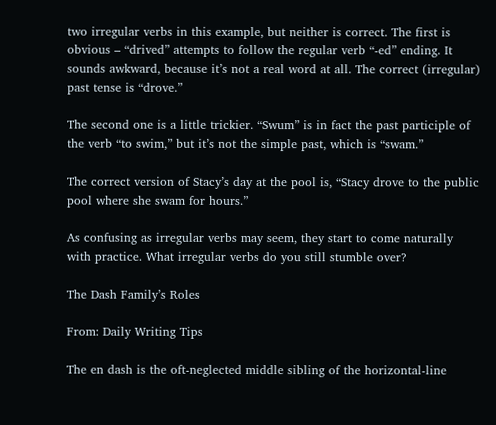two irregular verbs in this example, but neither is correct. The first is obvious – “drived” attempts to follow the regular verb “-ed” ending. It sounds awkward, because it’s not a real word at all. The correct (irregular) past tense is “drove.”

The second one is a little trickier. “Swum” is in fact the past participle of the verb “to swim,” but it’s not the simple past, which is “swam.”

The correct version of Stacy’s day at the pool is, “Stacy drove to the public pool where she swam for hours.”

As confusing as irregular verbs may seem, they start to come naturally with practice. What irregular verbs do you still stumble over?

The Dash Family’s Roles

From: Daily Writing Tips

The en dash is the oft-neglected middle sibling of the horizontal-line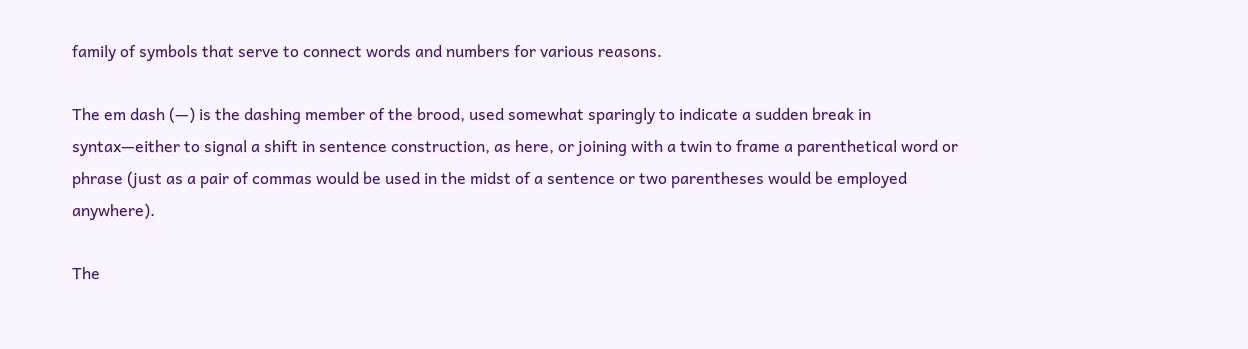family of symbols that serve to connect words and numbers for various reasons.

The em dash (—) is the dashing member of the brood, used somewhat sparingly to indicate a sudden break in syntax—either to signal a shift in sentence construction, as here, or joining with a twin to frame a parenthetical word or phrase (just as a pair of commas would be used in the midst of a sentence or two parentheses would be employed anywhere).

The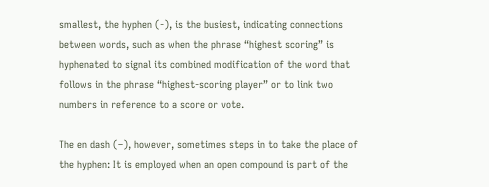smallest, the hyphen (-), is the busiest, indicating connections between words, such as when the phrase “highest scoring” is hyphenated to signal its combined modification of the word that follows in the phrase “highest-scoring player” or to link two numbers in reference to a score or vote.

The en dash (–), however, sometimes steps in to take the place of the hyphen: It is employed when an open compound is part of the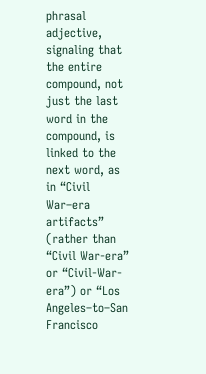phrasal adjective, signaling that the entire compound, not just the last word in the compound, is linked to the next word, as in “Civil War–era artifacts” (rather than “Civil War-era” or “Civil-War-era”) or “Los Angeles–to–San Francisco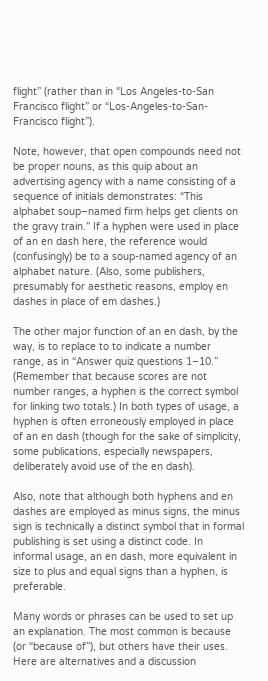flight” (rather than in “Los Angeles-to-San Francisco flight” or “Los-Angeles-to-San-Francisco flight”).

Note, however, that open compounds need not be proper nouns, as this quip about an advertising agency with a name consisting of a sequence of initials demonstrates: “This alphabet soup–named firm helps get clients on the gravy train.” If a hyphen were used in place of an en dash here, the reference would (confusingly) be to a soup-named agency of an alphabet nature. (Also, some publishers, presumably for aesthetic reasons, employ en dashes in place of em dashes.)

The other major function of an en dash, by the way, is to replace to to indicate a number range, as in “Answer quiz questions 1–10.” (Remember that because scores are not number ranges, a hyphen is the correct symbol for linking two totals.) In both types of usage, a hyphen is often erroneously employed in place of an en dash (though for the sake of simplicity, some publications, especially newspapers, deliberately avoid use of the en dash).

Also, note that although both hyphens and en dashes are employed as minus signs, the minus sign is technically a distinct symbol that in formal publishing is set using a distinct code. In informal usage, an en dash, more equivalent in size to plus and equal signs than a hyphen, is preferable.

Many words or phrases can be used to set up an explanation. The most common is because (or “because of”), but others have their uses. Here are alternatives and a discussion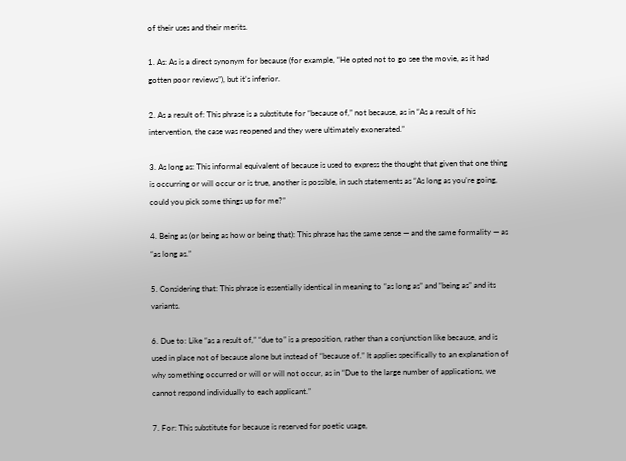of their uses and their merits.

1. As: As is a direct synonym for because (for example, “He opted not to go see the movie, as it had gotten poor reviews”), but it’s inferior.

2. As a result of: This phrase is a substitute for “because of,” not because, as in “As a result of his intervention, the case was reopened and they were ultimately exonerated.”

3. As long as: This informal equivalent of because is used to express the thought that given that one thing is occurring or will occur or is true, another is possible, in such statements as “As long as you’re going, could you pick some things up for me?”

4. Being as (or being as how or being that): This phrase has the same sense — and the same formality — as “as long as.”

5. Considering that: This phrase is essentially identical in meaning to “as long as” and “being as” and its variants.

6. Due to: Like “as a result of,” “due to” is a preposition, rather than a conjunction like because, and is used in place not of because alone but instead of “because of.” It applies specifically to an explanation of why something occurred or will or will not occur, as in “Due to the large number of applications, we cannot respond individually to each applicant.”

7. For: This substitute for because is reserved for poetic usage,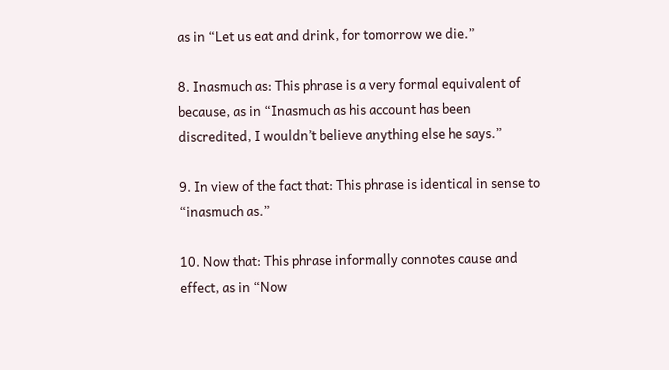as in “Let us eat and drink, for tomorrow we die.”

8. Inasmuch as: This phrase is a very formal equivalent of because, as in “Inasmuch as his account has been discredited, I wouldn’t believe anything else he says.”

9. In view of the fact that: This phrase is identical in sense to “inasmuch as.”

10. Now that: This phrase informally connotes cause and effect, as in “Now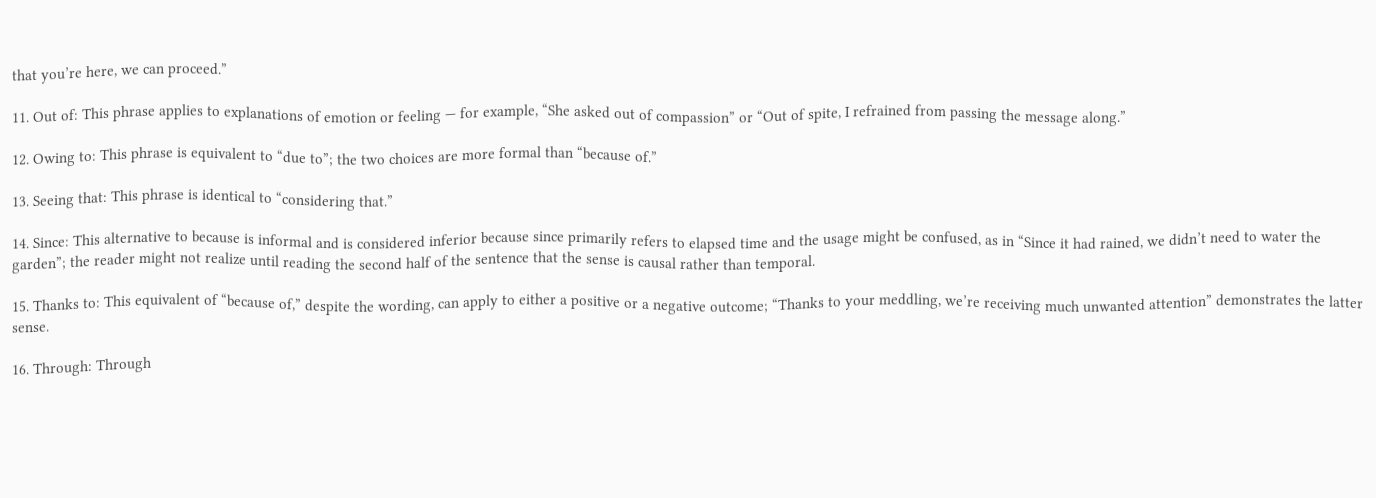that you’re here, we can proceed.”

11. Out of: This phrase applies to explanations of emotion or feeling — for example, “She asked out of compassion” or “Out of spite, I refrained from passing the message along.”

12. Owing to: This phrase is equivalent to “due to”; the two choices are more formal than “because of.”

13. Seeing that: This phrase is identical to “considering that.”

14. Since: This alternative to because is informal and is considered inferior because since primarily refers to elapsed time and the usage might be confused, as in “Since it had rained, we didn’t need to water the garden”; the reader might not realize until reading the second half of the sentence that the sense is causal rather than temporal.

15. Thanks to: This equivalent of “because of,” despite the wording, can apply to either a positive or a negative outcome; “Thanks to your meddling, we’re receiving much unwanted attention” demonstrates the latter sense.

16. Through: Through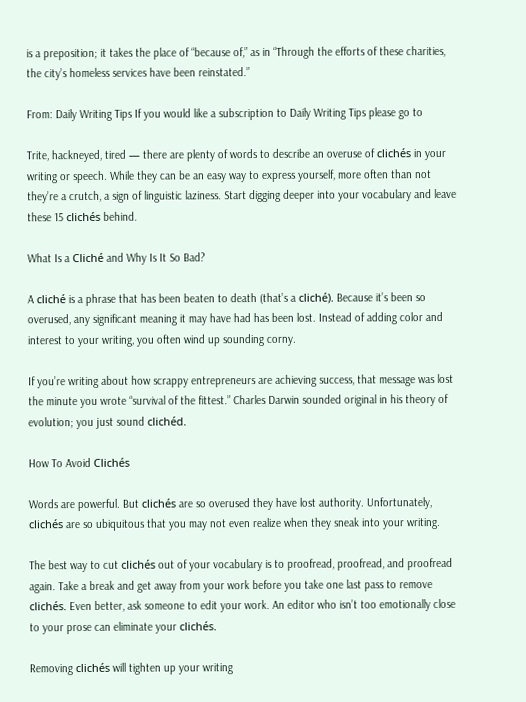is a preposition; it takes the place of “because of,” as in “Through the efforts of these charities, the city’s homeless services have been reinstated.”

From: Daily Writing Tips If you would like a subscription to Daily Writing Tips please go to

Trite, hackneyed, tired — there are plenty of words to describe an overuse of clichés in your writing or speech. While they can be an easy way to express yourself, more often than not they’re a crutch, a sign of linguistic laziness. Start digging deeper into your vocabulary and leave these 15 clichés behind.

What Is a Cliché and Why Is It So Bad?

A cliché is a phrase that has been beaten to death (that’s a cliché). Because it’s been so overused, any significant meaning it may have had has been lost. Instead of adding color and interest to your writing, you often wind up sounding corny.

If you’re writing about how scrappy entrepreneurs are achieving success, that message was lost the minute you wrote “survival of the fittest.” Charles Darwin sounded original in his theory of evolution; you just sound clichéd.

How To Avoid Clichés

Words are powerful. But clichés are so overused they have lost authority. Unfortunately, clichés are so ubiquitous that you may not even realize when they sneak into your writing.

The best way to cut clichés out of your vocabulary is to proofread, proofread, and proofread again. Take a break and get away from your work before you take one last pass to remove clichés. Even better, ask someone to edit your work. An editor who isn’t too emotionally close to your prose can eliminate your clichés.

Removing clichés will tighten up your writing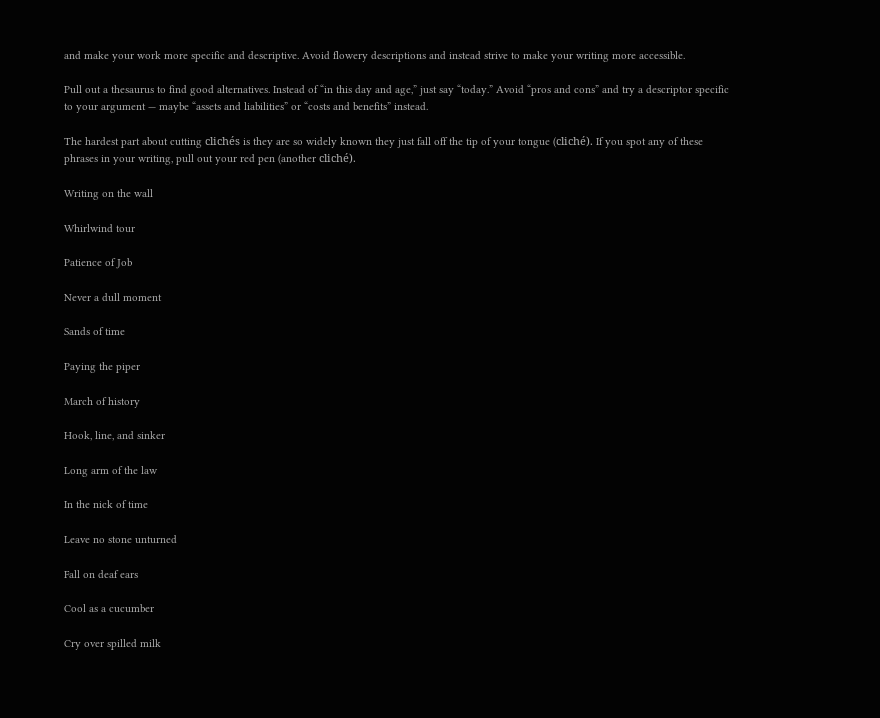and make your work more specific and descriptive. Avoid flowery descriptions and instead strive to make your writing more accessible.

Pull out a thesaurus to find good alternatives. Instead of “in this day and age,” just say “today.” Avoid “pros and cons” and try a descriptor specific to your argument — maybe “assets and liabilities” or “costs and benefits” instead.

The hardest part about cutting clichés is they are so widely known they just fall off the tip of your tongue (cliché). If you spot any of these phrases in your writing, pull out your red pen (another cliché).

Writing on the wall

Whirlwind tour

Patience of Job

Never a dull moment

Sands of time

Paying the piper

March of history

Hook, line, and sinker

Long arm of the law

In the nick of time

Leave no stone unturned

Fall on deaf ears

Cool as a cucumber

Cry over spilled milk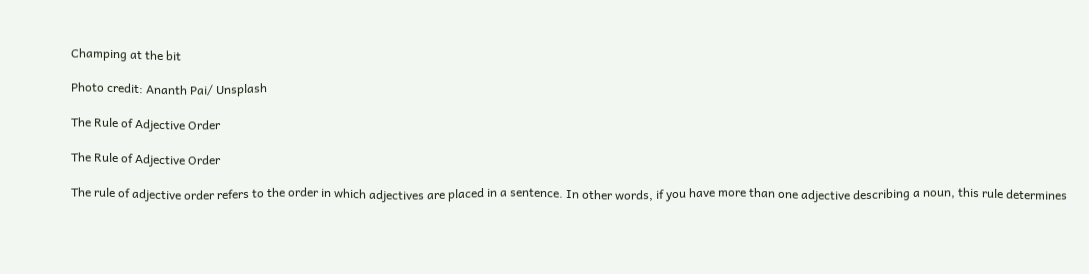Champing at the bit

Photo credit: Ananth Pai/ Unsplash

The Rule of Adjective Order

The Rule of Adjective Order

The rule of adjective order refers to the order in which adjectives are placed in a sentence. In other words, if you have more than one adjective describing a noun, this rule determines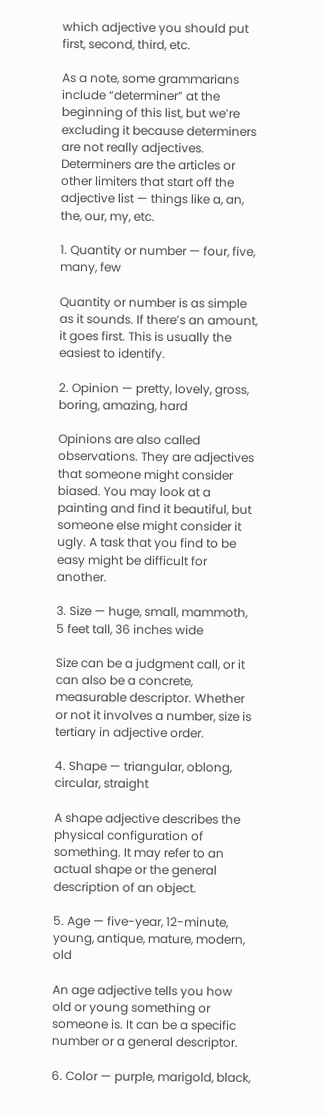which adjective you should put first, second, third, etc.

As a note, some grammarians include “determiner” at the beginning of this list, but we’re excluding it because determiners are not really adjectives. Determiners are the articles or other limiters that start off the adjective list — things like a, an, the, our, my, etc.

1. Quantity or number — four, five, many, few

Quantity or number is as simple as it sounds. If there’s an amount, it goes first. This is usually the easiest to identify.

2. Opinion — pretty, lovely, gross, boring, amazing, hard

Opinions are also called observations. They are adjectives that someone might consider biased. You may look at a painting and find it beautiful, but someone else might consider it ugly. A task that you find to be easy might be difficult for another.

3. Size — huge, small, mammoth, 5 feet tall, 36 inches wide

Size can be a judgment call, or it can also be a concrete, measurable descriptor. Whether or not it involves a number, size is tertiary in adjective order.

4. Shape — triangular, oblong, circular, straight

A shape adjective describes the physical configuration of something. It may refer to an actual shape or the general description of an object.

5. Age — five-year, 12-minute, young, antique, mature, modern, old

An age adjective tells you how old or young something or someone is. It can be a specific number or a general descriptor.

6. Color — purple, marigold, black,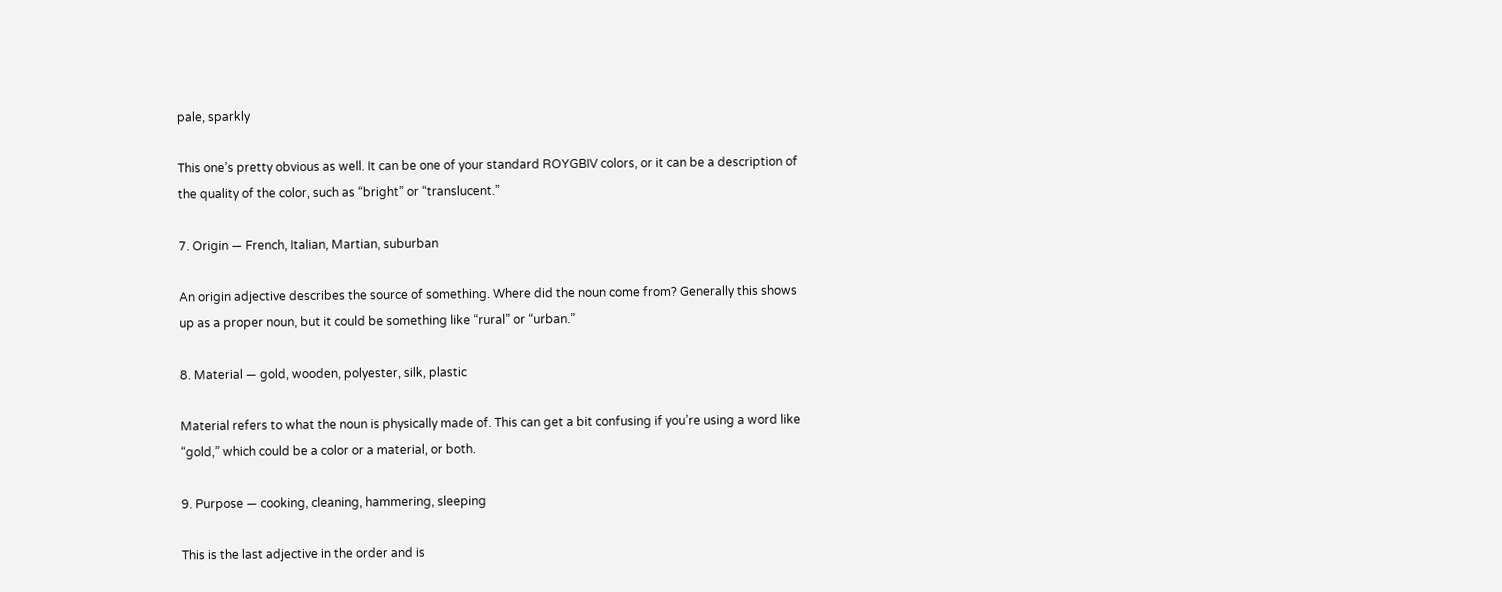pale, sparkly

This one’s pretty obvious as well. It can be one of your standard ROYGBIV colors, or it can be a description of the quality of the color, such as “bright” or “translucent.”

7. Origin — French, Italian, Martian, suburban

An origin adjective describes the source of something. Where did the noun come from? Generally this shows up as a proper noun, but it could be something like “rural” or “urban.”

8. Material — gold, wooden, polyester, silk, plastic

Material refers to what the noun is physically made of. This can get a bit confusing if you’re using a word like “gold,” which could be a color or a material, or both.

9. Purpose — cooking, cleaning, hammering, sleeping

This is the last adjective in the order and is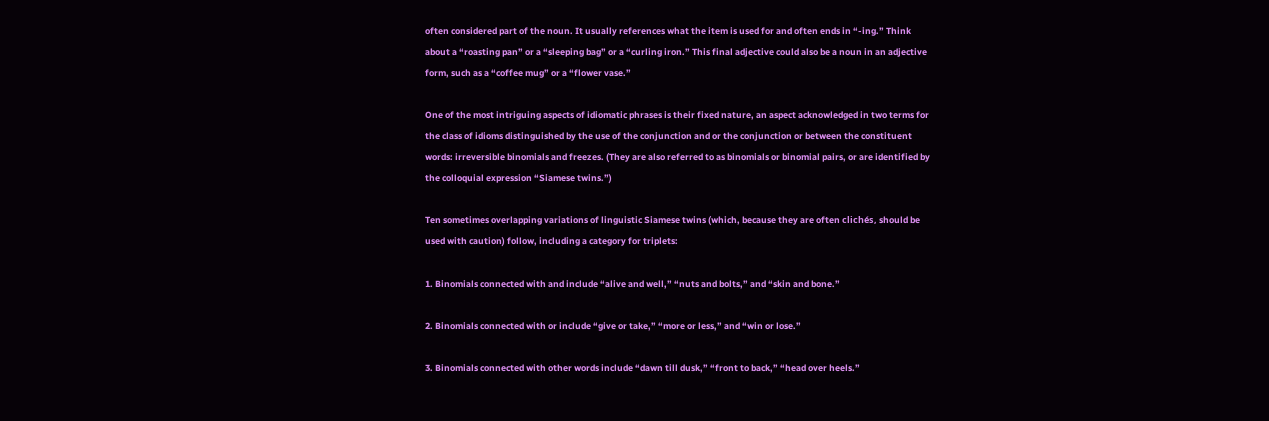often considered part of the noun. It usually references what the item is used for and often ends in “-ing.” Think about a “roasting pan” or a “sleeping bag” or a “curling iron.” This final adjective could also be a noun in an adjective form, such as a “coffee mug” or a “flower vase.”

One of the most intriguing aspects of idiomatic phrases is their fixed nature, an aspect acknowledged in two terms for the class of idioms distinguished by the use of the conjunction and or the conjunction or between the constituent words: irreversible binomials and freezes. (They are also referred to as binomials or binomial pairs, or are identified by the colloquial expression “Siamese twins.”)

Ten sometimes overlapping variations of linguistic Siamese twins (which, because they are often clichés, should be used with caution) follow, including a category for triplets:

1. Binomials connected with and include “alive and well,” “nuts and bolts,” and “skin and bone.”

2. Binomials connected with or include “give or take,” “more or less,” and “win or lose.”

3. Binomials connected with other words include “dawn till dusk,” “front to back,” “head over heels.”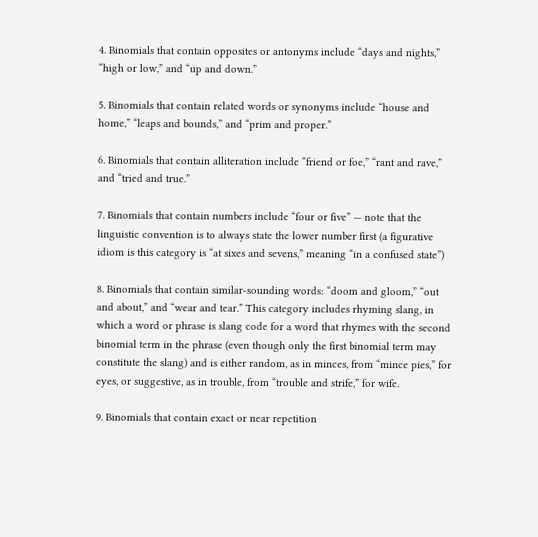4. Binomials that contain opposites or antonyms include “days and nights,” “high or low,” and “up and down.”

5. Binomials that contain related words or synonyms include “house and home,” “leaps and bounds,” and “prim and proper.”

6. Binomials that contain alliteration include “friend or foe,” “rant and rave,” and “tried and true.”

7. Binomials that contain numbers include “four or five” — note that the linguistic convention is to always state the lower number first (a figurative idiom is this category is “at sixes and sevens,” meaning “in a confused state”)

8. Binomials that contain similar-sounding words: “doom and gloom,” “out and about,” and “wear and tear.” This category includes rhyming slang, in which a word or phrase is slang code for a word that rhymes with the second binomial term in the phrase (even though only the first binomial term may constitute the slang) and is either random, as in minces, from “mince pies,” for eyes, or suggestive, as in trouble, from “trouble and strife,” for wife.

9. Binomials that contain exact or near repetition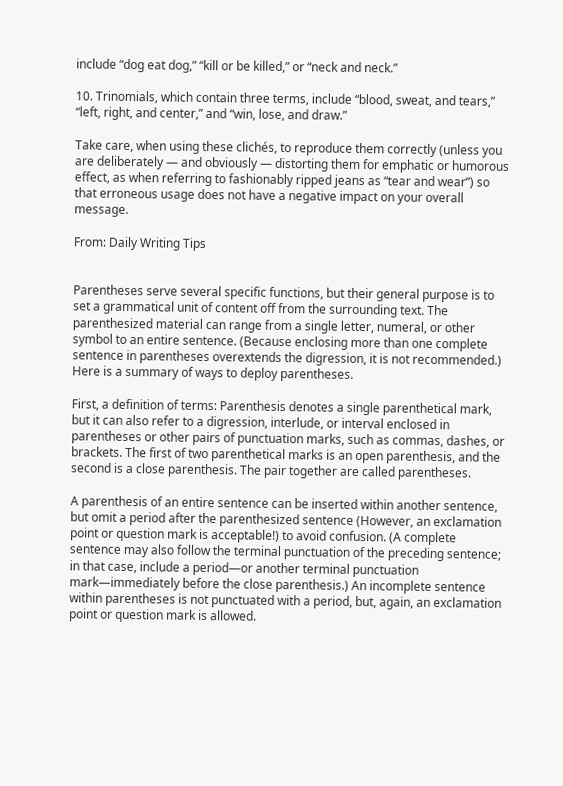include “dog eat dog,” “kill or be killed,” or “neck and neck.”

10. Trinomials, which contain three terms, include “blood, sweat, and tears,” “left, right, and center,” and “win, lose, and draw.”

Take care, when using these clichés, to reproduce them correctly (unless you are deliberately — and obviously — distorting them for emphatic or humorous effect, as when referring to fashionably ripped jeans as “tear and wear”) so that erroneous usage does not have a negative impact on your overall message.

From: Daily Writing Tips


Parentheses serve several specific functions, but their general purpose is to set a grammatical unit of content off from the surrounding text. The parenthesized material can range from a single letter, numeral, or other symbol to an entire sentence. (Because enclosing more than one complete sentence in parentheses overextends the digression, it is not recommended.) Here is a summary of ways to deploy parentheses.

First, a definition of terms: Parenthesis denotes a single parenthetical mark, but it can also refer to a digression, interlude, or interval enclosed in parentheses or other pairs of punctuation marks, such as commas, dashes, or brackets. The first of two parenthetical marks is an open parenthesis, and the second is a close parenthesis. The pair together are called parentheses.

A parenthesis of an entire sentence can be inserted within another sentence, but omit a period after the parenthesized sentence (However, an exclamation point or question mark is acceptable!) to avoid confusion. (A complete sentence may also follow the terminal punctuation of the preceding sentence; in that case, include a period—or another terminal punctuation mark—immediately before the close parenthesis.) An incomplete sentence within parentheses is not punctuated with a period, but, again, an exclamation point or question mark is allowed.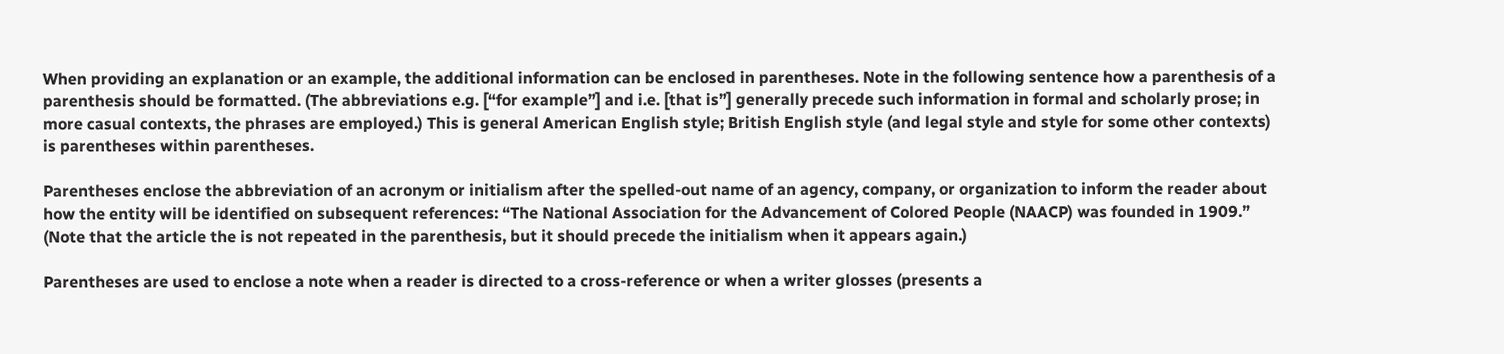When providing an explanation or an example, the additional information can be enclosed in parentheses. Note in the following sentence how a parenthesis of a parenthesis should be formatted. (The abbreviations e.g. [“for example”] and i.e. [that is”] generally precede such information in formal and scholarly prose; in more casual contexts, the phrases are employed.) This is general American English style; British English style (and legal style and style for some other contexts) is parentheses within parentheses.

Parentheses enclose the abbreviation of an acronym or initialism after the spelled-out name of an agency, company, or organization to inform the reader about how the entity will be identified on subsequent references: “The National Association for the Advancement of Colored People (NAACP) was founded in 1909.” (Note that the article the is not repeated in the parenthesis, but it should precede the initialism when it appears again.)

Parentheses are used to enclose a note when a reader is directed to a cross-reference or when a writer glosses (presents a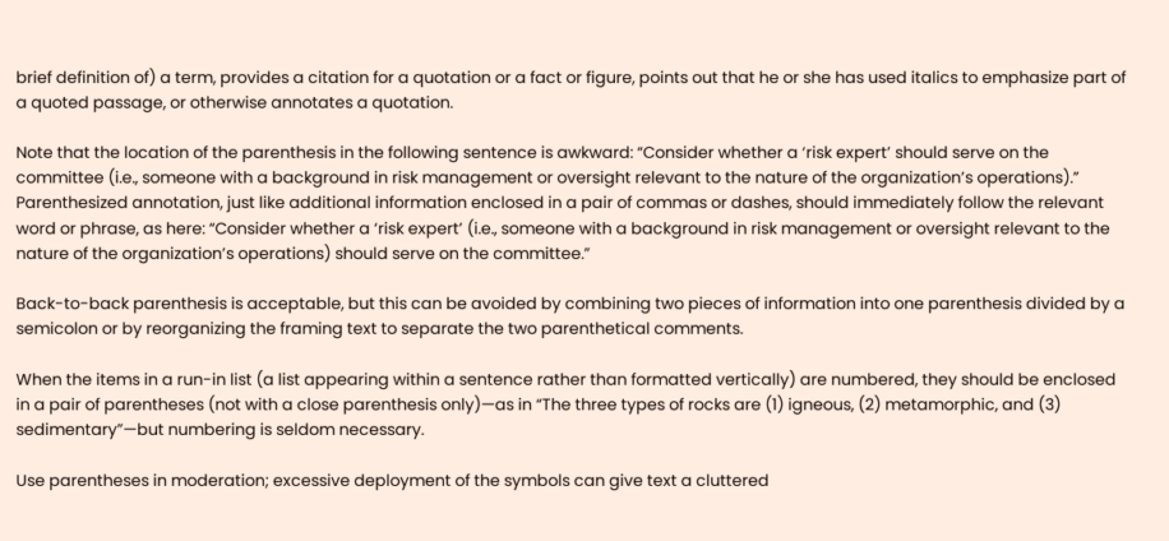brief definition of) a term, provides a citation for a quotation or a fact or figure, points out that he or she has used italics to emphasize part of a quoted passage, or otherwise annotates a quotation.

Note that the location of the parenthesis in the following sentence is awkward: “Consider whether a ‘risk expert’ should serve on the committee (i.e., someone with a background in risk management or oversight relevant to the nature of the organization’s operations).” Parenthesized annotation, just like additional information enclosed in a pair of commas or dashes, should immediately follow the relevant word or phrase, as here: “Consider whether a ‘risk expert’ (i.e., someone with a background in risk management or oversight relevant to the nature of the organization’s operations) should serve on the committee.”

Back-to-back parenthesis is acceptable, but this can be avoided by combining two pieces of information into one parenthesis divided by a semicolon or by reorganizing the framing text to separate the two parenthetical comments.

When the items in a run-in list (a list appearing within a sentence rather than formatted vertically) are numbered, they should be enclosed in a pair of parentheses (not with a close parenthesis only)—as in “The three types of rocks are (1) igneous, (2) metamorphic, and (3) sedimentary”—but numbering is seldom necessary.

Use parentheses in moderation; excessive deployment of the symbols can give text a cluttered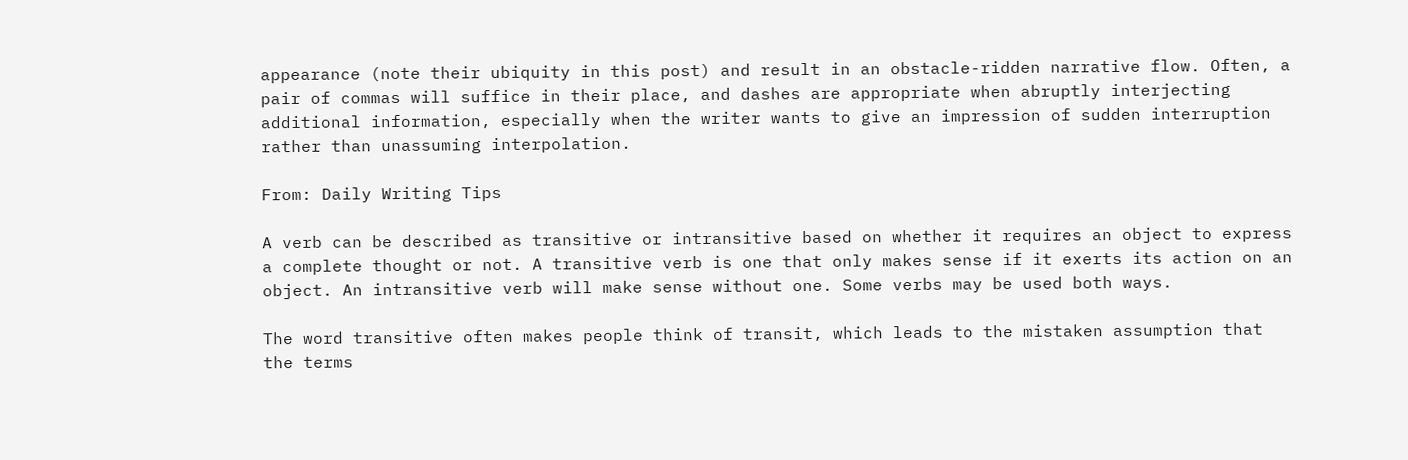appearance (note their ubiquity in this post) and result in an obstacle-ridden narrative flow. Often, a pair of commas will suffice in their place, and dashes are appropriate when abruptly interjecting additional information, especially when the writer wants to give an impression of sudden interruption rather than unassuming interpolation.

From: Daily Writing Tips

A verb can be described as transitive or intransitive based on whether it requires an object to express a complete thought or not. A transitive verb is one that only makes sense if it exerts its action on an object. An intransitive verb will make sense without one. Some verbs may be used both ways.

The word transitive often makes people think of transit, which leads to the mistaken assumption that the terms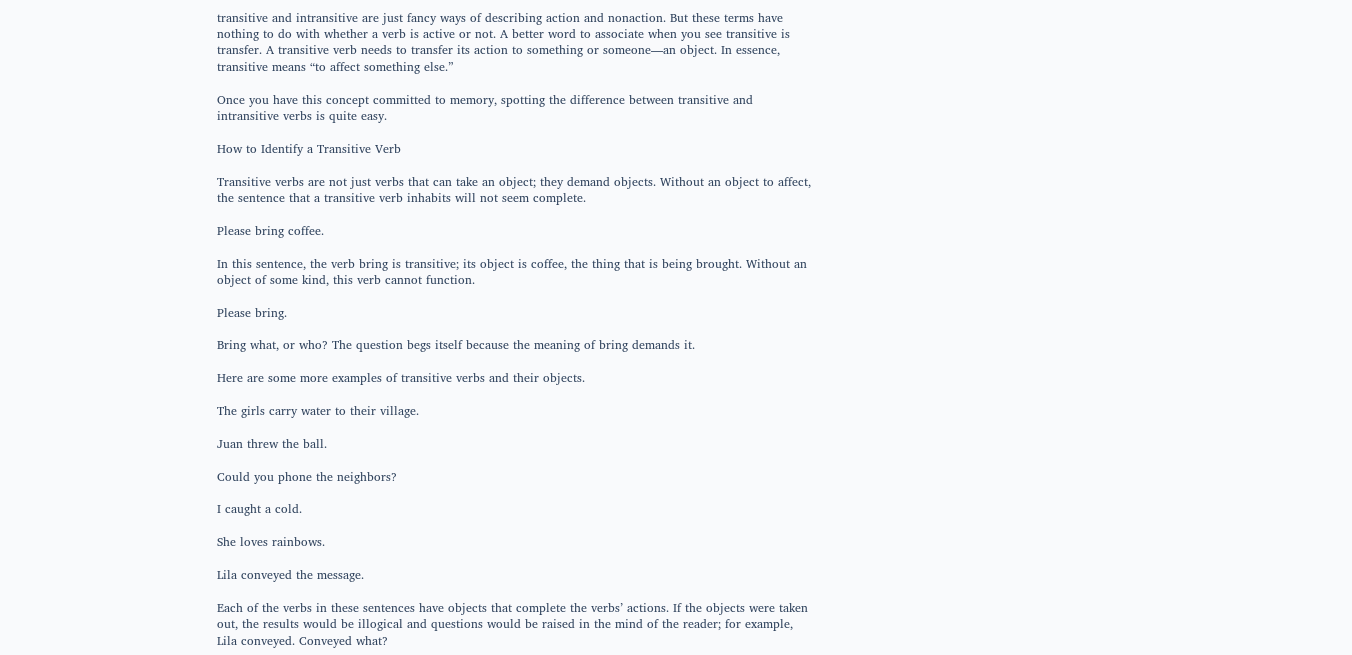transitive and intransitive are just fancy ways of describing action and nonaction. But these terms have nothing to do with whether a verb is active or not. A better word to associate when you see transitive is transfer. A transitive verb needs to transfer its action to something or someone—an object. In essence, transitive means “to affect something else.”

Once you have this concept committed to memory, spotting the difference between transitive and intransitive verbs is quite easy.

How to Identify a Transitive Verb

Transitive verbs are not just verbs that can take an object; they demand objects. Without an object to affect, the sentence that a transitive verb inhabits will not seem complete.

Please bring coffee.

In this sentence, the verb bring is transitive; its object is coffee, the thing that is being brought. Without an object of some kind, this verb cannot function.

Please bring.

Bring what, or who? The question begs itself because the meaning of bring demands it.

Here are some more examples of transitive verbs and their objects.

The girls carry water to their village.

Juan threw the ball.

Could you phone the neighbors?

I caught a cold.

She loves rainbows.

Lila conveyed the message.

Each of the verbs in these sentences have objects that complete the verbs’ actions. If the objects were taken out, the results would be illogical and questions would be raised in the mind of the reader; for example, Lila conveyed. Conveyed what?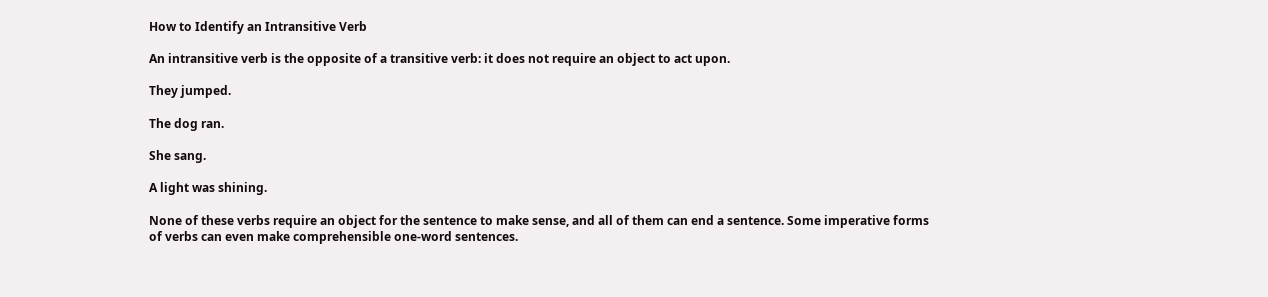How to Identify an Intransitive Verb

An intransitive verb is the opposite of a transitive verb: it does not require an object to act upon.

They jumped.

The dog ran.

She sang.

A light was shining.

None of these verbs require an object for the sentence to make sense, and all of them can end a sentence. Some imperative forms of verbs can even make comprehensible one-word sentences.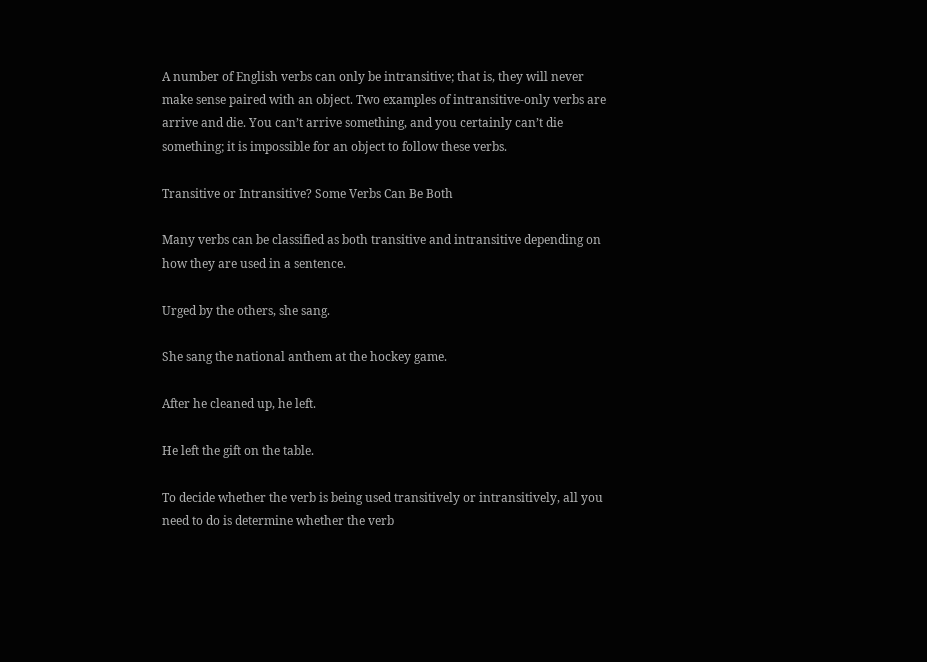A number of English verbs can only be intransitive; that is, they will never make sense paired with an object. Two examples of intransitive-only verbs are arrive and die. You can’t arrive something, and you certainly can’t die something; it is impossible for an object to follow these verbs.

Transitive or Intransitive? Some Verbs Can Be Both

Many verbs can be classified as both transitive and intransitive depending on how they are used in a sentence.

Urged by the others, she sang.

She sang the national anthem at the hockey game.

After he cleaned up, he left.

He left the gift on the table.

To decide whether the verb is being used transitively or intransitively, all you need to do is determine whether the verb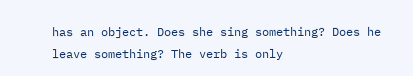has an object. Does she sing something? Does he leave something? The verb is only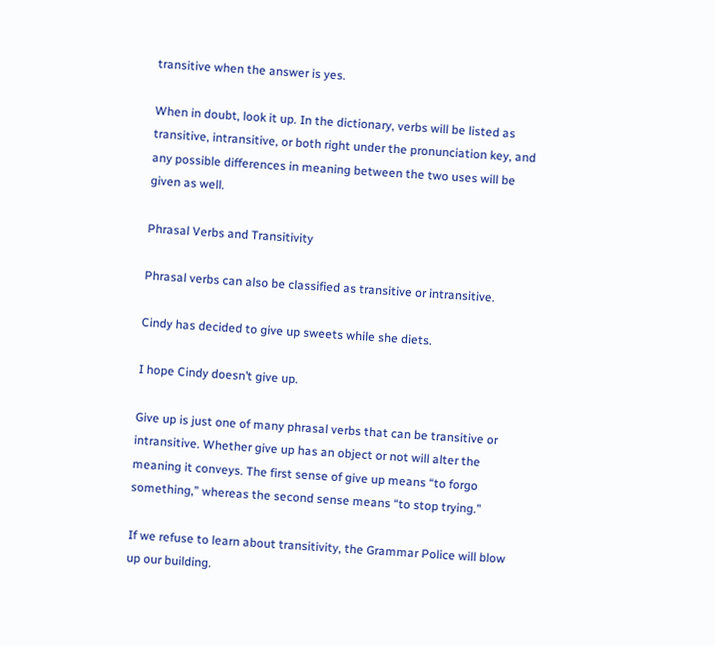transitive when the answer is yes.

When in doubt, look it up. In the dictionary, verbs will be listed as transitive, intransitive, or both right under the pronunciation key, and any possible differences in meaning between the two uses will be given as well.

Phrasal Verbs and Transitivity

Phrasal verbs can also be classified as transitive or intransitive.

Cindy has decided to give up sweets while she diets.

I hope Cindy doesn’t give up.

Give up is just one of many phrasal verbs that can be transitive or intransitive. Whether give up has an object or not will alter the meaning it conveys. The first sense of give up means “to forgo something,” whereas the second sense means “to stop trying.”

If we refuse to learn about transitivity, the Grammar Police will blow up our building.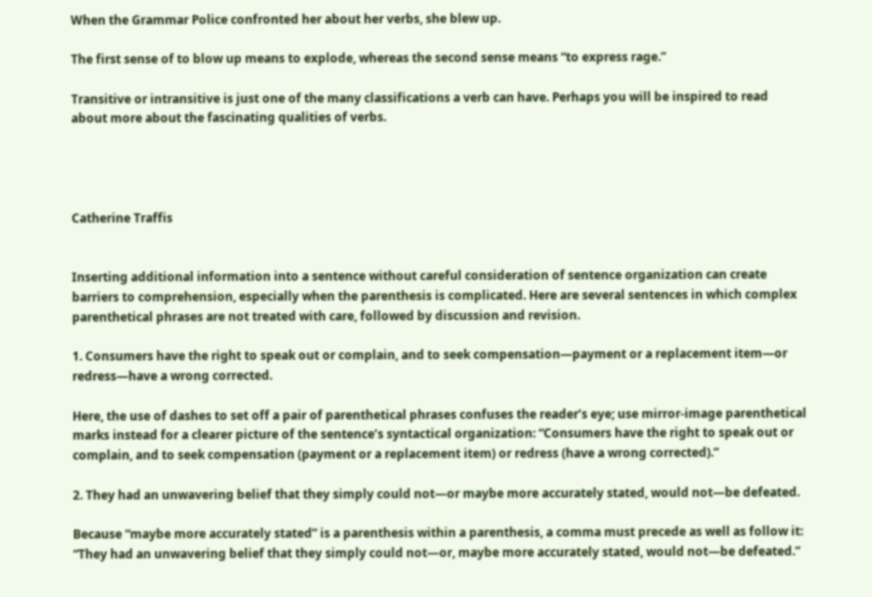When the Grammar Police confronted her about her verbs, she blew up.

The first sense of to blow up means to explode, whereas the second sense means “to express rage.”

Transitive or intransitive is just one of the many classifications a verb can have. Perhaps you will be inspired to read about more about the fascinating qualities of verbs.




Catherine Traffis


Inserting additional information into a sentence without careful consideration of sentence organization can create barriers to comprehension, especially when the parenthesis is complicated. Here are several sentences in which complex parenthetical phrases are not treated with care, followed by discussion and revision.

1. Consumers have the right to speak out or complain, and to seek compensation—payment or a replacement item—or redress—have a wrong corrected.

Here, the use of dashes to set off a pair of parenthetical phrases confuses the reader’s eye; use mirror-image parenthetical marks instead for a clearer picture of the sentence’s syntactical organization: “Consumers have the right to speak out or complain, and to seek compensation (payment or a replacement item) or redress (have a wrong corrected).”

2. They had an unwavering belief that they simply could not—or maybe more accurately stated, would not—be defeated.

Because “maybe more accurately stated” is a parenthesis within a parenthesis, a comma must precede as well as follow it: “They had an unwavering belief that they simply could not—or, maybe more accurately stated, would not—be defeated.”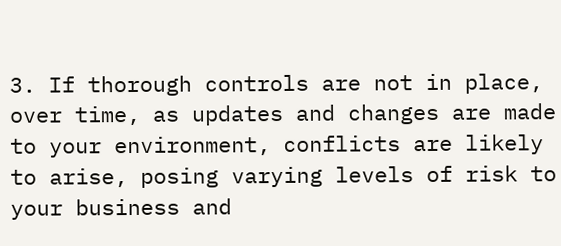3. If thorough controls are not in place, over time, as updates and changes are made to your environment, conflicts are likely to arise, posing varying levels of risk to your business and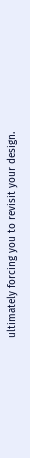ultimately forcing you to revisit your design.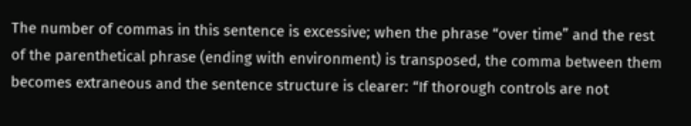The number of commas in this sentence is excessive; when the phrase “over time” and the rest of the parenthetical phrase (ending with environment) is transposed, the comma between them becomes extraneous and the sentence structure is clearer: “If thorough controls are not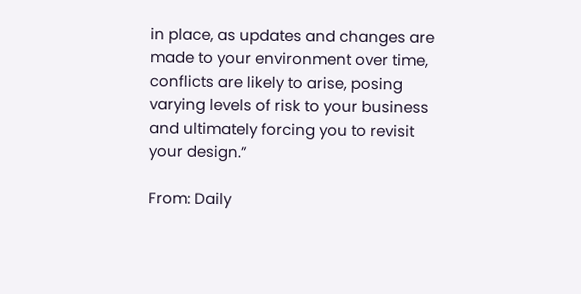in place, as updates and changes are made to your environment over time, conflicts are likely to arise, posing varying levels of risk to your business and ultimately forcing you to revisit your design.”

From: Daily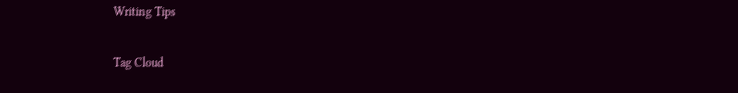Writing Tips

Tag Cloud